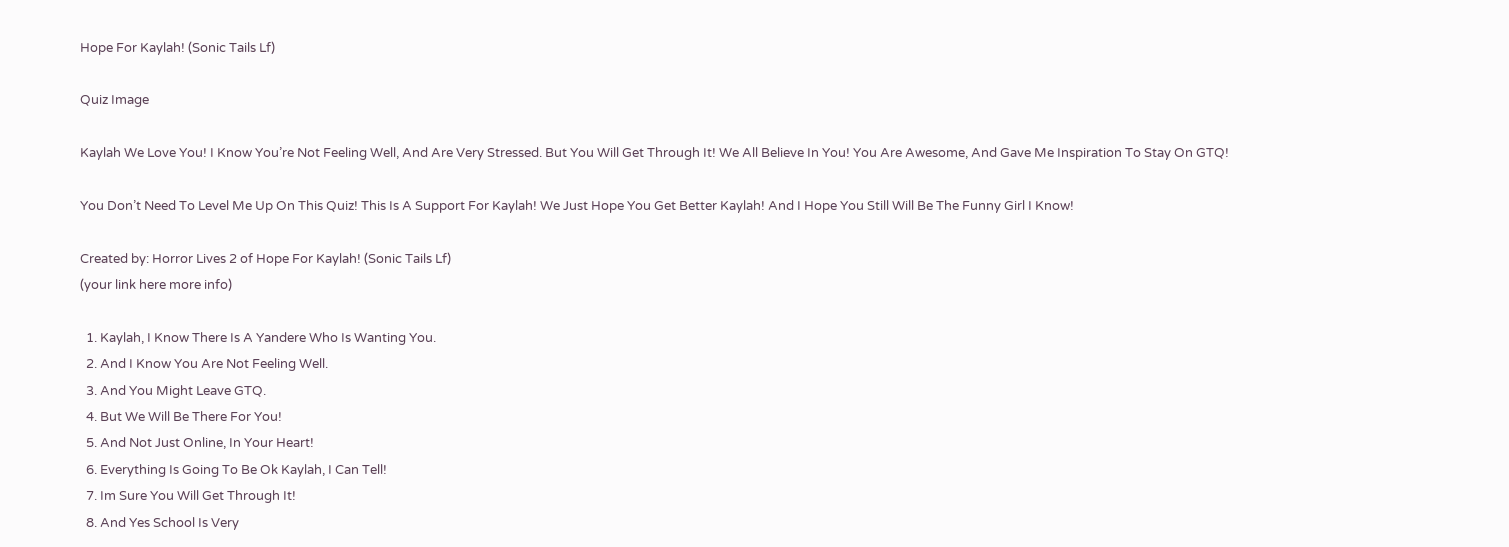Hope For Kaylah! (Sonic Tails Lf)

Quiz Image

Kaylah We Love You! I Know You’re Not Feeling Well, And Are Very Stressed. But You Will Get Through It! We All Believe In You! You Are Awesome, And Gave Me Inspiration To Stay On GTQ!

You Don’t Need To Level Me Up On This Quiz! This Is A Support For Kaylah! We Just Hope You Get Better Kaylah! And I Hope You Still Will Be The Funny Girl I Know!

Created by: Horror Lives 2 of Hope For Kaylah! (Sonic Tails Lf)
(your link here more info)

  1. Kaylah, I Know There Is A Yandere Who Is Wanting You.
  2. And I Know You Are Not Feeling Well.
  3. And You Might Leave GTQ.
  4. But We Will Be There For You!
  5. And Not Just Online, In Your Heart!
  6. Everything Is Going To Be Ok Kaylah, I Can Tell!
  7. Im Sure You Will Get Through It!
  8. And Yes School Is Very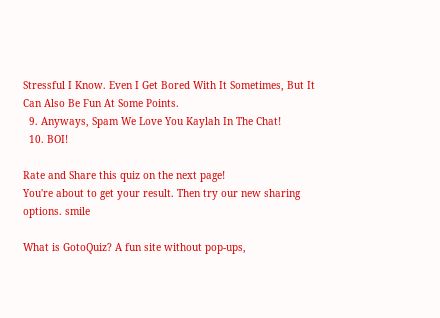Stressful I Know. Even I Get Bored With It Sometimes, But It Can Also Be Fun At Some Points.
  9. Anyways, Spam We Love You Kaylah In The Chat!
  10. BOI!

Rate and Share this quiz on the next page!
You're about to get your result. Then try our new sharing options. smile

What is GotoQuiz? A fun site without pop-ups,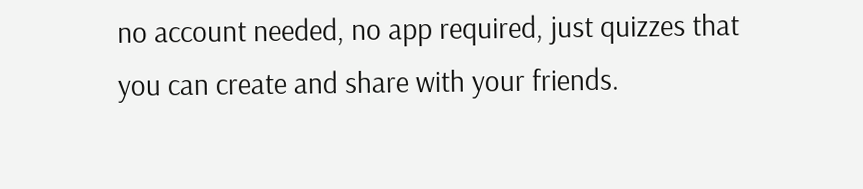no account needed, no app required, just quizzes that you can create and share with your friends.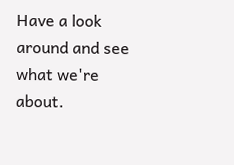Have a look around and see what we're about.